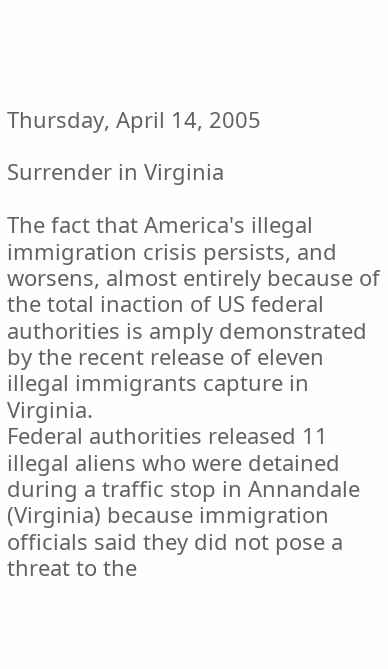Thursday, April 14, 2005

Surrender in Virginia

The fact that America's illegal immigration crisis persists, and worsens, almost entirely because of the total inaction of US federal authorities is amply demonstrated by the recent release of eleven illegal immigrants capture in Virginia.
Federal authorities released 11 illegal aliens who were detained during a traffic stop in Annandale (Virginia) because immigration officials said they did not pose a threat to the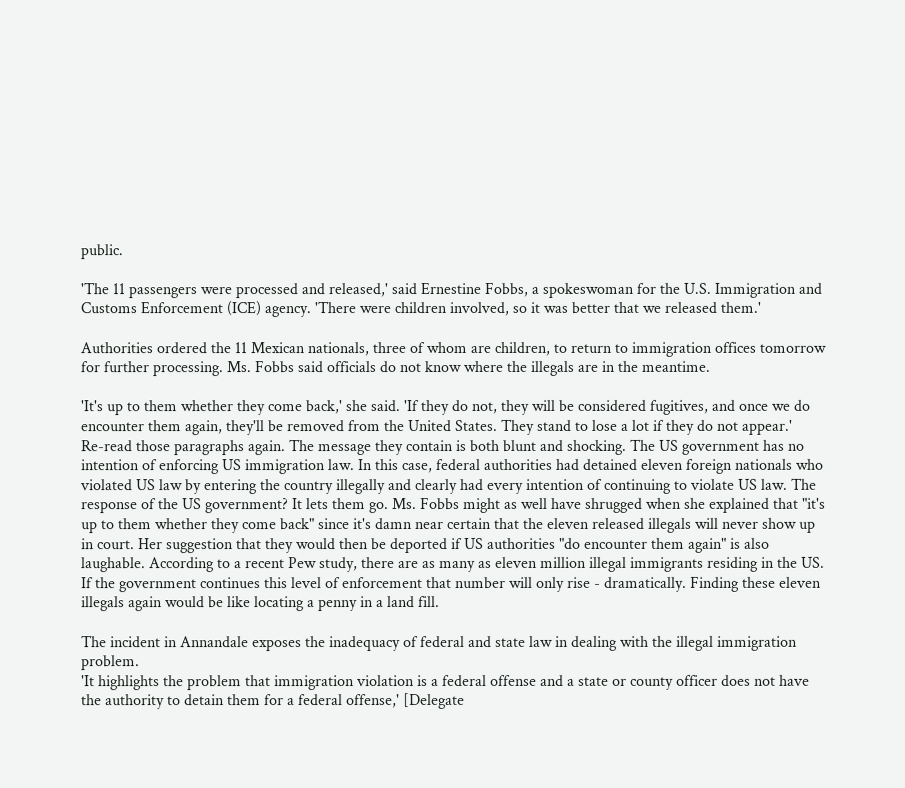public.

'The 11 passengers were processed and released,' said Ernestine Fobbs, a spokeswoman for the U.S. Immigration and Customs Enforcement (ICE) agency. 'There were children involved, so it was better that we released them.'

Authorities ordered the 11 Mexican nationals, three of whom are children, to return to immigration offices tomorrow for further processing. Ms. Fobbs said officials do not know where the illegals are in the meantime.

'It's up to them whether they come back,' she said. 'If they do not, they will be considered fugitives, and once we do encounter them again, they'll be removed from the United States. They stand to lose a lot if they do not appear.'
Re-read those paragraphs again. The message they contain is both blunt and shocking. The US government has no intention of enforcing US immigration law. In this case, federal authorities had detained eleven foreign nationals who violated US law by entering the country illegally and clearly had every intention of continuing to violate US law. The response of the US government? It lets them go. Ms. Fobbs might as well have shrugged when she explained that "it's up to them whether they come back" since it's damn near certain that the eleven released illegals will never show up in court. Her suggestion that they would then be deported if US authorities "do encounter them again" is also laughable. According to a recent Pew study, there are as many as eleven million illegal immigrants residing in the US. If the government continues this level of enforcement that number will only rise - dramatically. Finding these eleven illegals again would be like locating a penny in a land fill.

The incident in Annandale exposes the inadequacy of federal and state law in dealing with the illegal immigration problem.
'It highlights the problem that immigration violation is a federal offense and a state or county officer does not have the authority to detain them for a federal offense,' [Delegate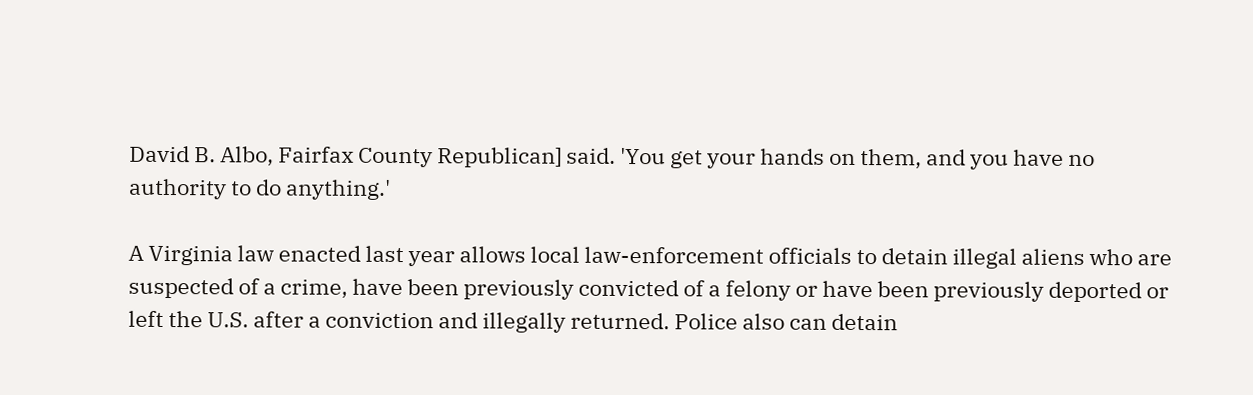David B. Albo, Fairfax County Republican] said. 'You get your hands on them, and you have no authority to do anything.'

A Virginia law enacted last year allows local law-enforcement officials to detain illegal aliens who are suspected of a crime, have been previously convicted of a felony or have been previously deported or left the U.S. after a conviction and illegally returned. Police also can detain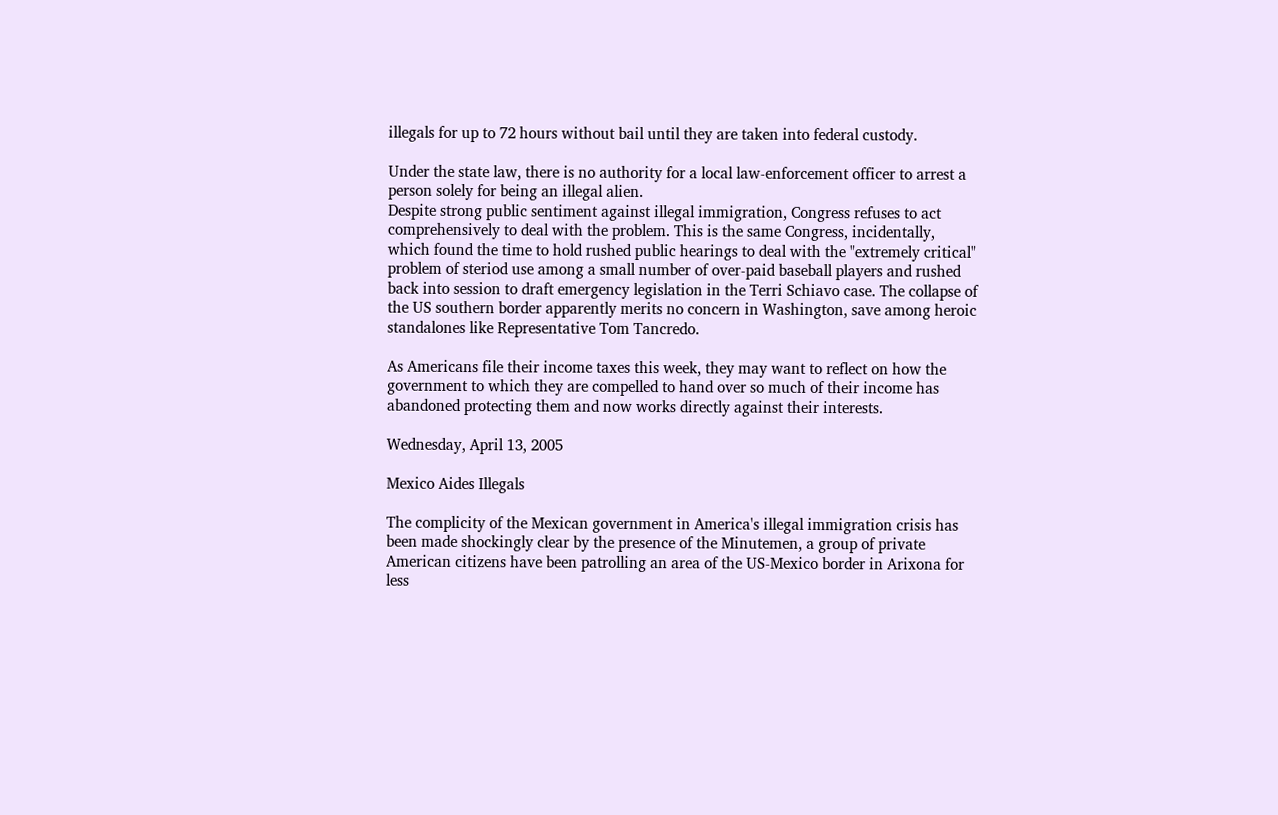illegals for up to 72 hours without bail until they are taken into federal custody.

Under the state law, there is no authority for a local law-enforcement officer to arrest a person solely for being an illegal alien.
Despite strong public sentiment against illegal immigration, Congress refuses to act comprehensively to deal with the problem. This is the same Congress, incidentally, which found the time to hold rushed public hearings to deal with the "extremely critical" problem of steriod use among a small number of over-paid baseball players and rushed back into session to draft emergency legislation in the Terri Schiavo case. The collapse of the US southern border apparently merits no concern in Washington, save among heroic standalones like Representative Tom Tancredo.

As Americans file their income taxes this week, they may want to reflect on how the government to which they are compelled to hand over so much of their income has abandoned protecting them and now works directly against their interests.

Wednesday, April 13, 2005

Mexico Aides Illegals

The complicity of the Mexican government in America's illegal immigration crisis has been made shockingly clear by the presence of the Minutemen, a group of private American citizens have been patrolling an area of the US-Mexico border in Arixona for less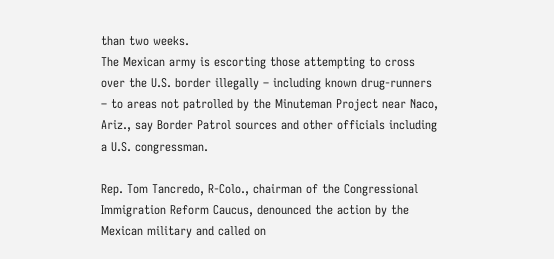than two weeks.
The Mexican army is escorting those attempting to cross over the U.S. border illegally – including known drug-runners – to areas not patrolled by the Minuteman Project near Naco, Ariz., say Border Patrol sources and other officials including a U.S. congressman.

Rep. Tom Tancredo, R-Colo., chairman of the Congressional Immigration Reform Caucus, denounced the action by the Mexican military and called on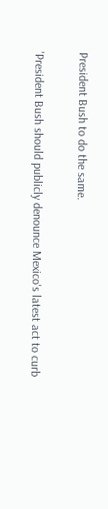President Bush to do the same.

'President Bush should publicly denounce Mexico's latest act to curb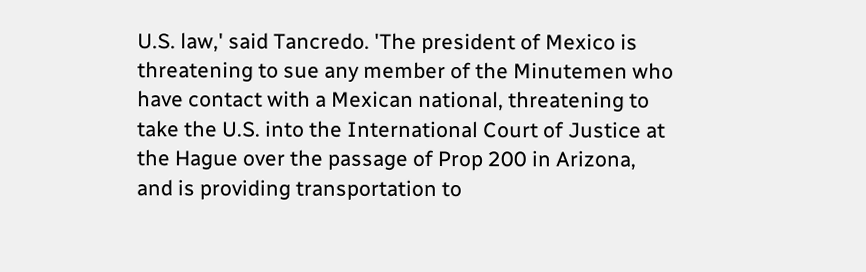U.S. law,' said Tancredo. 'The president of Mexico is threatening to sue any member of the Minutemen who have contact with a Mexican national, threatening to take the U.S. into the International Court of Justice at the Hague over the passage of Prop 200 in Arizona, and is providing transportation to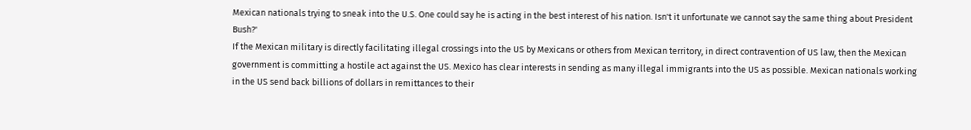Mexican nationals trying to sneak into the U.S. One could say he is acting in the best interest of his nation. Isn't it unfortunate we cannot say the same thing about President Bush?'
If the Mexican military is directly facilitating illegal crossings into the US by Mexicans or others from Mexican territory, in direct contravention of US law, then the Mexican government is committing a hostile act against the US. Mexico has clear interests in sending as many illegal immigrants into the US as possible. Mexican nationals working in the US send back billions of dollars in remittances to their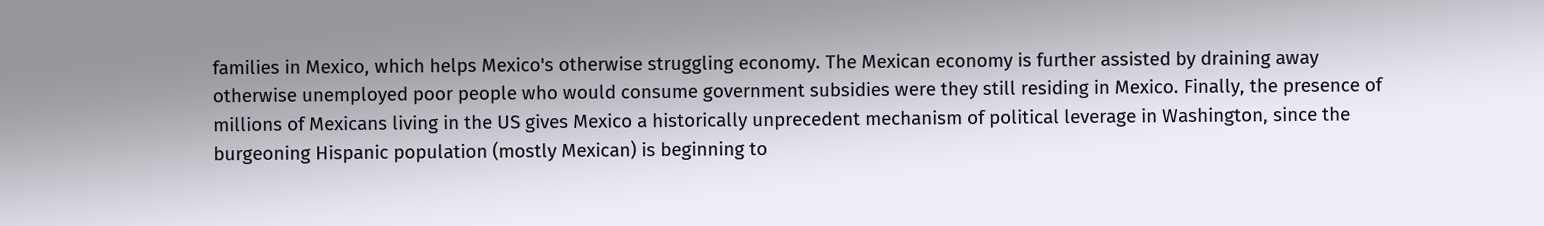families in Mexico, which helps Mexico's otherwise struggling economy. The Mexican economy is further assisted by draining away otherwise unemployed poor people who would consume government subsidies were they still residing in Mexico. Finally, the presence of millions of Mexicans living in the US gives Mexico a historically unprecedent mechanism of political leverage in Washington, since the burgeoning Hispanic population (mostly Mexican) is beginning to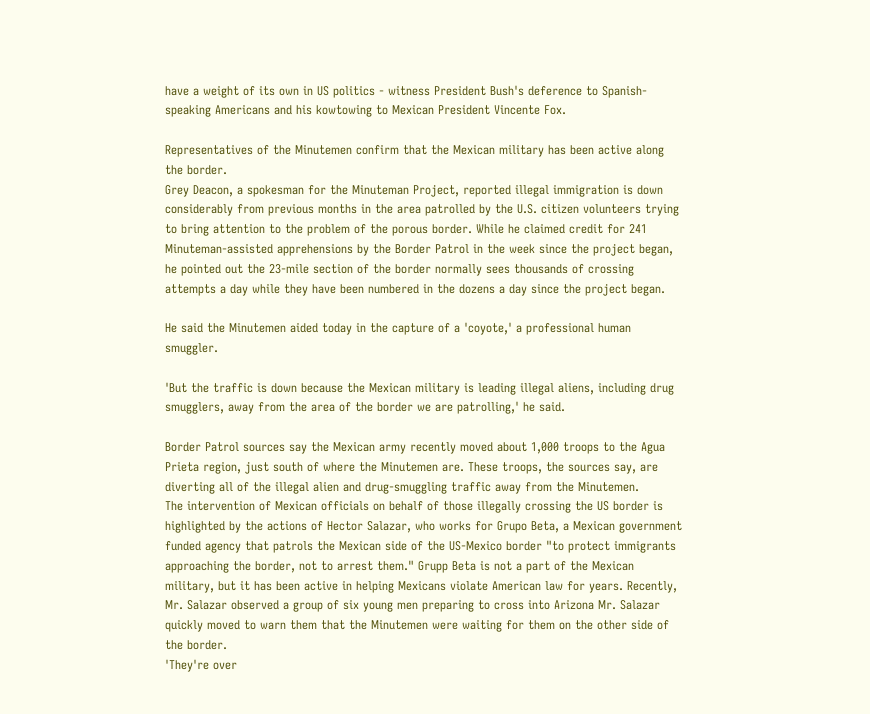have a weight of its own in US politics - witness President Bush's deference to Spanish-speaking Americans and his kowtowing to Mexican President Vincente Fox.

Representatives of the Minutemen confirm that the Mexican military has been active along the border.
Grey Deacon, a spokesman for the Minuteman Project, reported illegal immigration is down considerably from previous months in the area patrolled by the U.S. citizen volunteers trying to bring attention to the problem of the porous border. While he claimed credit for 241 Minuteman-assisted apprehensions by the Border Patrol in the week since the project began, he pointed out the 23-mile section of the border normally sees thousands of crossing attempts a day while they have been numbered in the dozens a day since the project began.

He said the Minutemen aided today in the capture of a 'coyote,' a professional human smuggler.

'But the traffic is down because the Mexican military is leading illegal aliens, including drug smugglers, away from the area of the border we are patrolling,' he said.

Border Patrol sources say the Mexican army recently moved about 1,000 troops to the Agua Prieta region, just south of where the Minutemen are. These troops, the sources say, are diverting all of the illegal alien and drug-smuggling traffic away from the Minutemen.
The intervention of Mexican officials on behalf of those illegally crossing the US border is highlighted by the actions of Hector Salazar, who works for Grupo Beta, a Mexican government funded agency that patrols the Mexican side of the US-Mexico border "to protect immigrants approaching the border, not to arrest them." Grupp Beta is not a part of the Mexican military, but it has been active in helping Mexicans violate American law for years. Recently, Mr. Salazar observed a group of six young men preparing to cross into Arizona Mr. Salazar quickly moved to warn them that the Minutemen were waiting for them on the other side of the border.
'They're over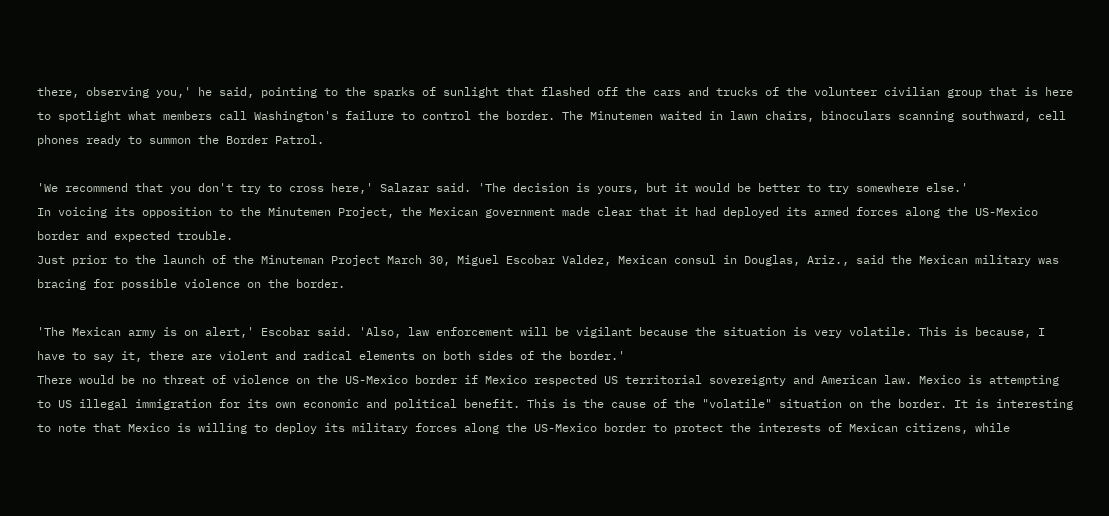there, observing you,' he said, pointing to the sparks of sunlight that flashed off the cars and trucks of the volunteer civilian group that is here to spotlight what members call Washington's failure to control the border. The Minutemen waited in lawn chairs, binoculars scanning southward, cell phones ready to summon the Border Patrol.

'We recommend that you don't try to cross here,' Salazar said. 'The decision is yours, but it would be better to try somewhere else.'
In voicing its opposition to the Minutemen Project, the Mexican government made clear that it had deployed its armed forces along the US-Mexico border and expected trouble.
Just prior to the launch of the Minuteman Project March 30, Miguel Escobar Valdez, Mexican consul in Douglas, Ariz., said the Mexican military was bracing for possible violence on the border.

'The Mexican army is on alert,' Escobar said. 'Also, law enforcement will be vigilant because the situation is very volatile. This is because, I have to say it, there are violent and radical elements on both sides of the border.'
There would be no threat of violence on the US-Mexico border if Mexico respected US territorial sovereignty and American law. Mexico is attempting to US illegal immigration for its own economic and political benefit. This is the cause of the "volatile" situation on the border. It is interesting to note that Mexico is willing to deploy its military forces along the US-Mexico border to protect the interests of Mexican citizens, while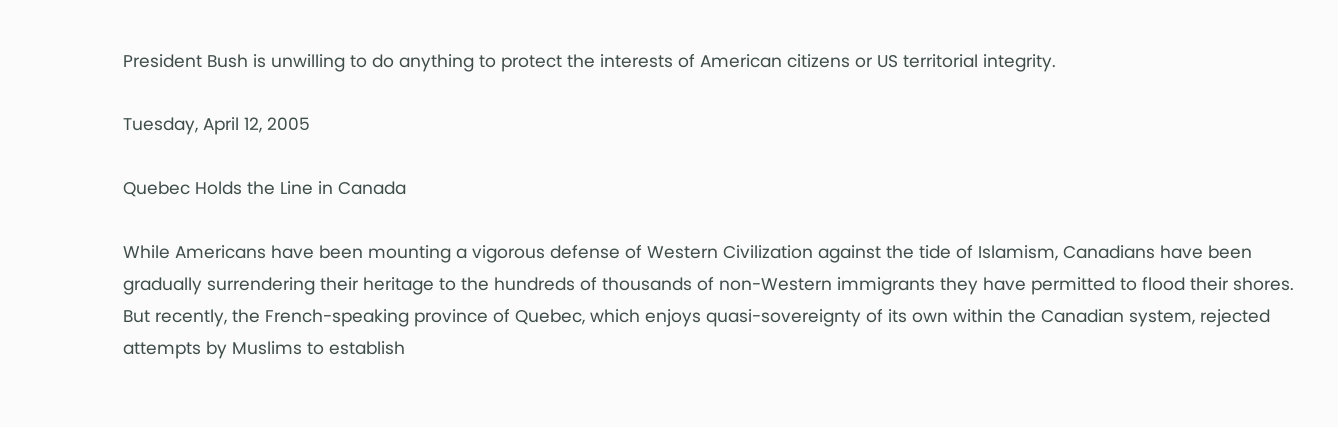President Bush is unwilling to do anything to protect the interests of American citizens or US territorial integrity.

Tuesday, April 12, 2005

Quebec Holds the Line in Canada

While Americans have been mounting a vigorous defense of Western Civilization against the tide of Islamism, Canadians have been gradually surrendering their heritage to the hundreds of thousands of non-Western immigrants they have permitted to flood their shores. But recently, the French-speaking province of Quebec, which enjoys quasi-sovereignty of its own within the Canadian system, rejected attempts by Muslims to establish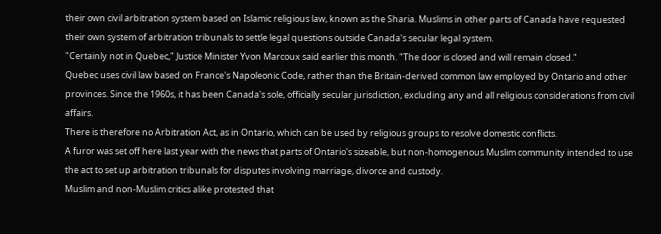their own civil arbitration system based on Islamic religious law, known as the Sharia. Muslims in other parts of Canada have requested their own system of arbitration tribunals to settle legal questions outside Canada's secular legal system.
"Certainly not in Quebec," Justice Minister Yvon Marcoux said earlier this month. "The door is closed and will remain closed."
Quebec uses civil law based on France's Napoleonic Code, rather than the Britain-derived common law employed by Ontario and other provinces. Since the 1960s, it has been Canada's sole, officially secular jurisdiction, excluding any and all religious considerations from civil affairs.
There is therefore no Arbitration Act, as in Ontario, which can be used by religious groups to resolve domestic conflicts.
A furor was set off here last year with the news that parts of Ontario's sizeable, but non-homogenous Muslim community intended to use the act to set up arbitration tribunals for disputes involving marriage, divorce and custody.
Muslim and non-Muslim critics alike protested that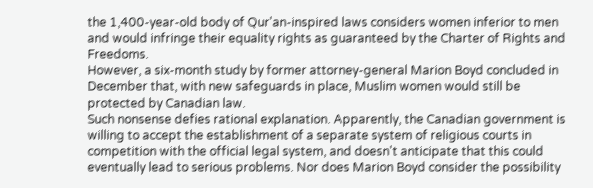the 1,400-year-old body of Qur'an-inspired laws considers women inferior to men and would infringe their equality rights as guaranteed by the Charter of Rights and Freedoms.
However, a six-month study by former attorney-general Marion Boyd concluded in December that, with new safeguards in place, Muslim women would still be protected by Canadian law.
Such nonsense defies rational explanation. Apparently, the Canadian government is willing to accept the establishment of a separate system of religious courts in competition with the official legal system, and doesn't anticipate that this could eventually lead to serious problems. Nor does Marion Boyd consider the possibility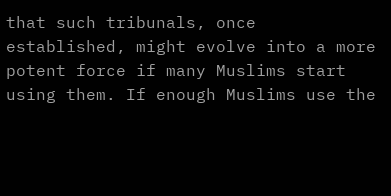that such tribunals, once established, might evolve into a more potent force if many Muslims start using them. If enough Muslims use the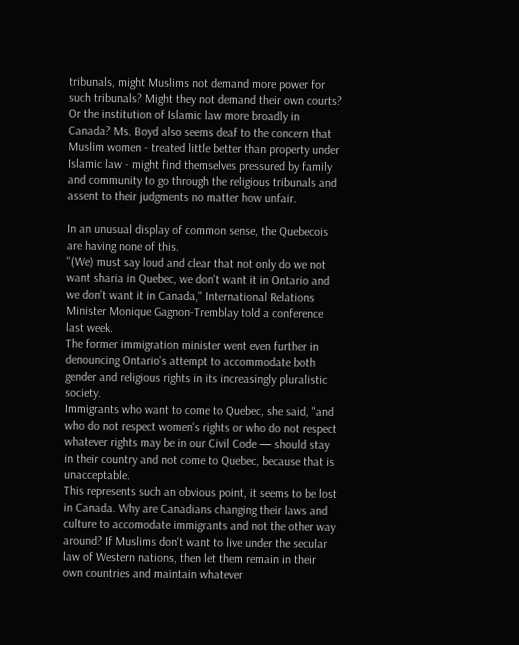tribunals, might Muslims not demand more power for such tribunals? Might they not demand their own courts? Or the institution of Islamic law more broadly in Canada? Ms. Boyd also seems deaf to the concern that Muslim women - treated little better than property under Islamic law - might find themselves pressured by family and community to go through the religious tribunals and assent to their judgments no matter how unfair.

In an unusual display of common sense, the Quebecois are having none of this.
"(We) must say loud and clear that not only do we not want sharia in Quebec, we don't want it in Ontario and we don't want it in Canada," International Relations Minister Monique Gagnon-Tremblay told a conference last week.
The former immigration minister went even further in denouncing Ontario's attempt to accommodate both gender and religious rights in its increasingly pluralistic society.
Immigrants who want to come to Quebec, she said, "and who do not respect women's rights or who do not respect whatever rights may be in our Civil Code — should stay in their country and not come to Quebec, because that is unacceptable.
This represents such an obvious point, it seems to be lost in Canada. Why are Canadians changing their laws and culture to accomodate immigrants and not the other way around? If Muslims don't want to live under the secular law of Western nations, then let them remain in their own countries and maintain whatever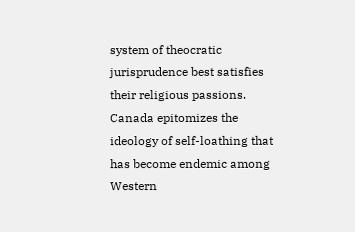system of theocratic jurisprudence best satisfies their religious passions. Canada epitomizes the ideology of self-loathing that has become endemic among Western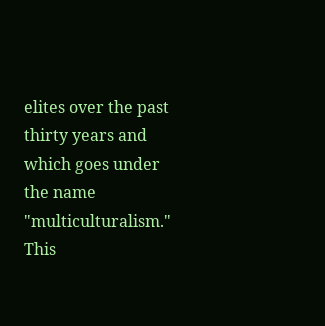elites over the past thirty years and which goes under the name "multiculturalism." This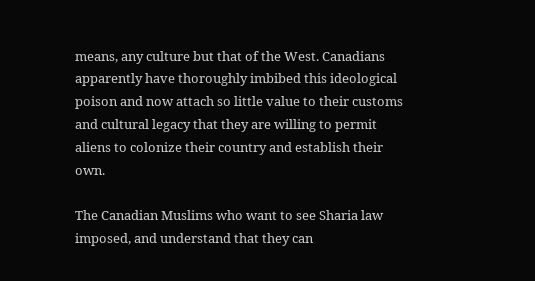means, any culture but that of the West. Canadians apparently have thoroughly imbibed this ideological poison and now attach so little value to their customs and cultural legacy that they are willing to permit aliens to colonize their country and establish their own.

The Canadian Muslims who want to see Sharia law imposed, and understand that they can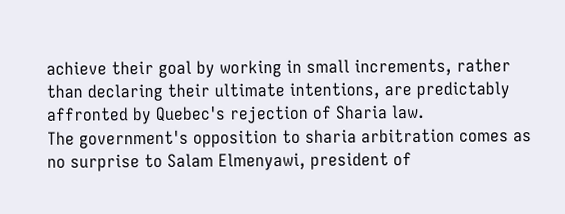achieve their goal by working in small increments, rather than declaring their ultimate intentions, are predictably affronted by Quebec's rejection of Sharia law.
The government's opposition to sharia arbitration comes as no surprise to Salam Elmenyawi, president of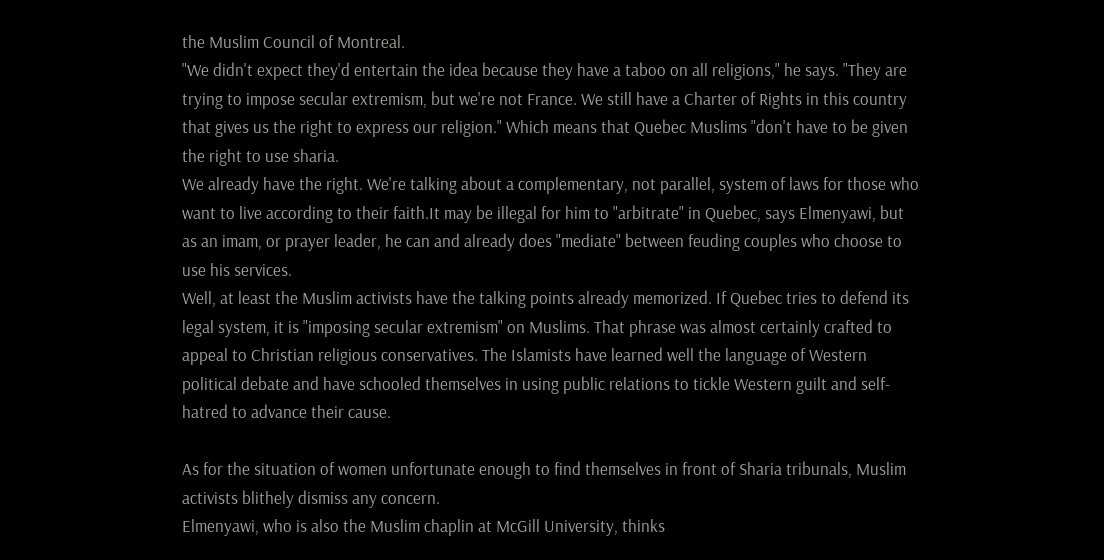the Muslim Council of Montreal.
"We didn't expect they'd entertain the idea because they have a taboo on all religions," he says. "They are trying to impose secular extremism, but we're not France. We still have a Charter of Rights in this country that gives us the right to express our religion." Which means that Quebec Muslims "don't have to be given the right to use sharia.
We already have the right. We're talking about a complementary, not parallel, system of laws for those who want to live according to their faith.It may be illegal for him to "arbitrate" in Quebec, says Elmenyawi, but as an imam, or prayer leader, he can and already does "mediate" between feuding couples who choose to use his services.
Well, at least the Muslim activists have the talking points already memorized. If Quebec tries to defend its legal system, it is "imposing secular extremism" on Muslims. That phrase was almost certainly crafted to appeal to Christian religious conservatives. The Islamists have learned well the language of Western political debate and have schooled themselves in using public relations to tickle Western guilt and self-hatred to advance their cause.

As for the situation of women unfortunate enough to find themselves in front of Sharia tribunals, Muslim activists blithely dismiss any concern.
Elmenyawi, who is also the Muslim chaplin at McGill University, thinks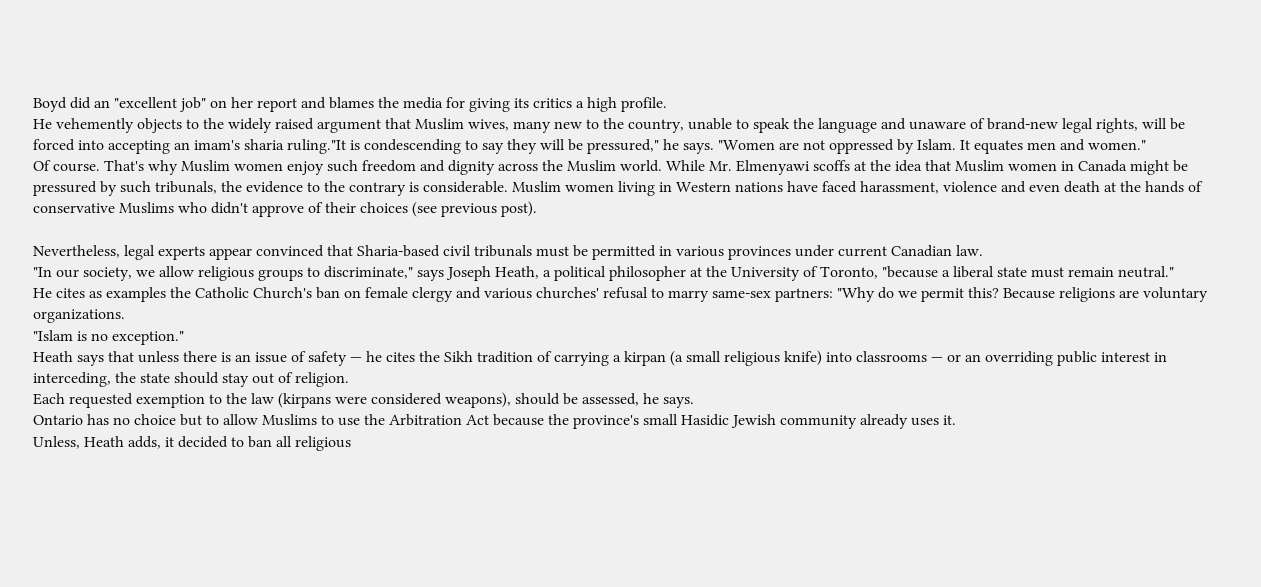Boyd did an "excellent job" on her report and blames the media for giving its critics a high profile.
He vehemently objects to the widely raised argument that Muslim wives, many new to the country, unable to speak the language and unaware of brand-new legal rights, will be forced into accepting an imam's sharia ruling."It is condescending to say they will be pressured," he says. "Women are not oppressed by Islam. It equates men and women."
Of course. That's why Muslim women enjoy such freedom and dignity across the Muslim world. While Mr. Elmenyawi scoffs at the idea that Muslim women in Canada might be pressured by such tribunals, the evidence to the contrary is considerable. Muslim women living in Western nations have faced harassment, violence and even death at the hands of conservative Muslims who didn't approve of their choices (see previous post).

Nevertheless, legal experts appear convinced that Sharia-based civil tribunals must be permitted in various provinces under current Canadian law.
"In our society, we allow religious groups to discriminate," says Joseph Heath, a political philosopher at the University of Toronto, "because a liberal state must remain neutral."
He cites as examples the Catholic Church's ban on female clergy and various churches' refusal to marry same-sex partners: "Why do we permit this? Because religions are voluntary organizations.
"Islam is no exception."
Heath says that unless there is an issue of safety — he cites the Sikh tradition of carrying a kirpan (a small religious knife) into classrooms — or an overriding public interest in interceding, the state should stay out of religion.
Each requested exemption to the law (kirpans were considered weapons), should be assessed, he says.
Ontario has no choice but to allow Muslims to use the Arbitration Act because the province's small Hasidic Jewish community already uses it.
Unless, Heath adds, it decided to ban all religious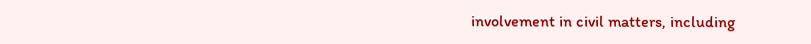involvement in civil matters, including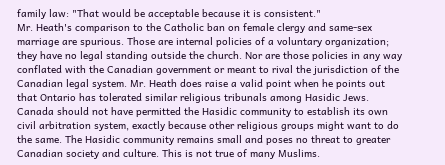family law: "That would be acceptable because it is consistent."
Mr. Heath's comparison to the Catholic ban on female clergy and same-sex marriage are spurious. Those are internal policies of a voluntary organization; they have no legal standing outside the church. Nor are those policies in any way conflated with the Canadian government or meant to rival the jurisdiction of the Canadian legal system. Mr. Heath does raise a valid point when he points out that Ontario has tolerated similar religious tribunals among Hasidic Jews. Canada should not have permitted the Hasidic community to establish its own civil arbitration system, exactly because other religious groups might want to do the same. The Hasidic community remains small and poses no threat to greater Canadian society and culture. This is not true of many Muslims.